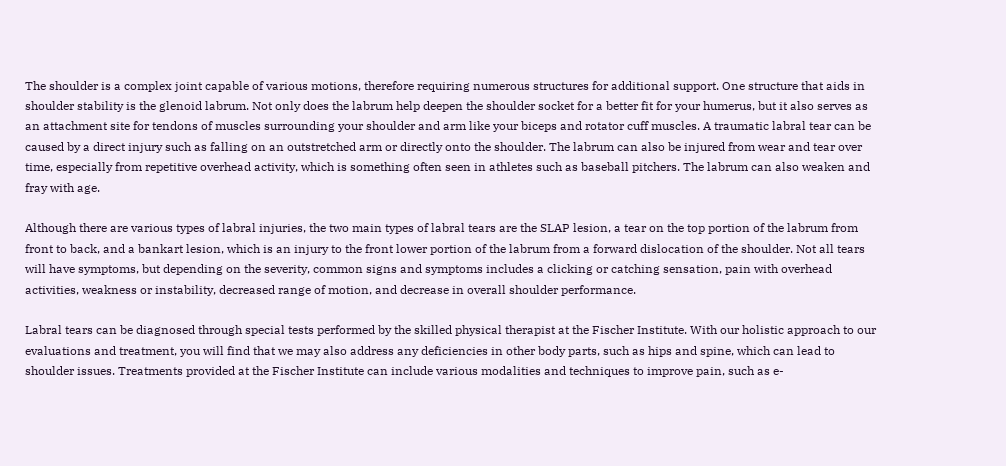The shoulder is a complex joint capable of various motions, therefore requiring numerous structures for additional support. One structure that aids in shoulder stability is the glenoid labrum. Not only does the labrum help deepen the shoulder socket for a better fit for your humerus, but it also serves as an attachment site for tendons of muscles surrounding your shoulder and arm like your biceps and rotator cuff muscles. A traumatic labral tear can be caused by a direct injury such as falling on an outstretched arm or directly onto the shoulder. The labrum can also be injured from wear and tear over time, especially from repetitive overhead activity, which is something often seen in athletes such as baseball pitchers. The labrum can also weaken and fray with age.

Although there are various types of labral injuries, the two main types of labral tears are the SLAP lesion, a tear on the top portion of the labrum from front to back, and a bankart lesion, which is an injury to the front lower portion of the labrum from a forward dislocation of the shoulder. Not all tears will have symptoms, but depending on the severity, common signs and symptoms includes a clicking or catching sensation, pain with overhead activities, weakness or instability, decreased range of motion, and decrease in overall shoulder performance.

Labral tears can be diagnosed through special tests performed by the skilled physical therapist at the Fischer Institute. With our holistic approach to our evaluations and treatment, you will find that we may also address any deficiencies in other body parts, such as hips and spine, which can lead to shoulder issues. Treatments provided at the Fischer Institute can include various modalities and techniques to improve pain, such as e-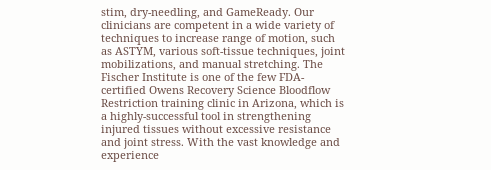stim, dry-needling, and GameReady. Our clinicians are competent in a wide variety of techniques to increase range of motion, such as ASTYM, various soft-tissue techniques, joint mobilizations, and manual stretching. The Fischer Institute is one of the few FDA-certified Owens Recovery Science Bloodflow Restriction training clinic in Arizona, which is a highly-successful tool in strengthening injured tissues without excessive resistance and joint stress. With the vast knowledge and experience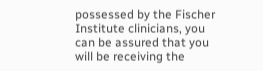possessed by the Fischer Institute clinicians, you can be assured that you will be receiving the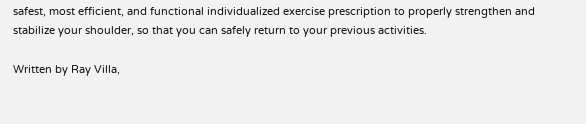safest, most efficient, and functional individualized exercise prescription to properly strengthen and stabilize your shoulder, so that you can safely return to your previous activities.

Written by Ray Villa,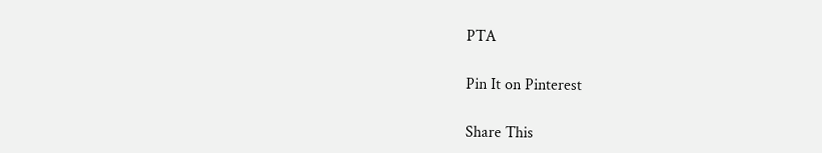PTA

Pin It on Pinterest

Share This